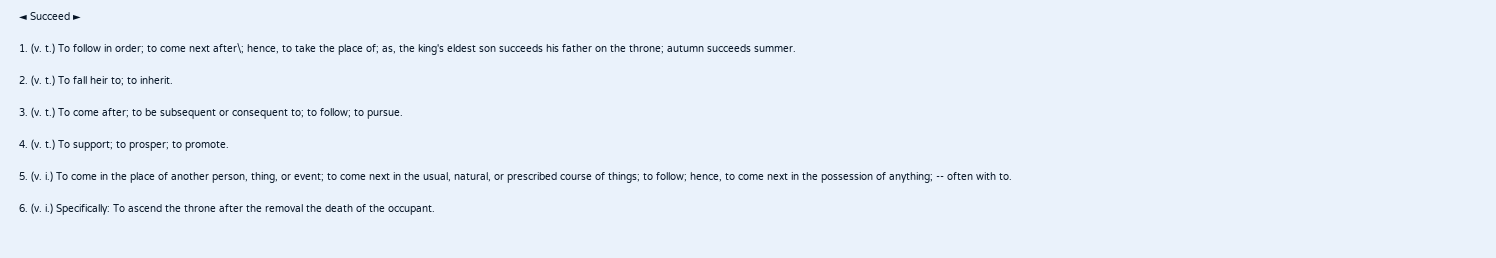◄ Succeed ►

1. (v. t.) To follow in order; to come next after\; hence, to take the place of; as, the king's eldest son succeeds his father on the throne; autumn succeeds summer.

2. (v. t.) To fall heir to; to inherit.

3. (v. t.) To come after; to be subsequent or consequent to; to follow; to pursue.

4. (v. t.) To support; to prosper; to promote.

5. (v. i.) To come in the place of another person, thing, or event; to come next in the usual, natural, or prescribed course of things; to follow; hence, to come next in the possession of anything; -- often with to.

6. (v. i.) Specifically: To ascend the throne after the removal the death of the occupant.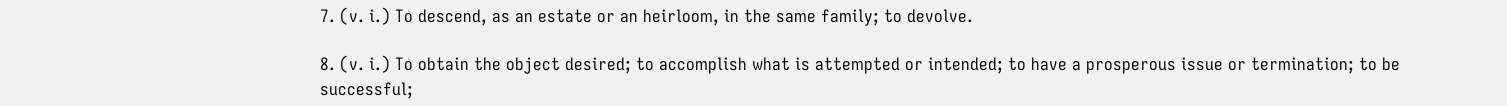7. (v. i.) To descend, as an estate or an heirloom, in the same family; to devolve.

8. (v. i.) To obtain the object desired; to accomplish what is attempted or intended; to have a prosperous issue or termination; to be successful;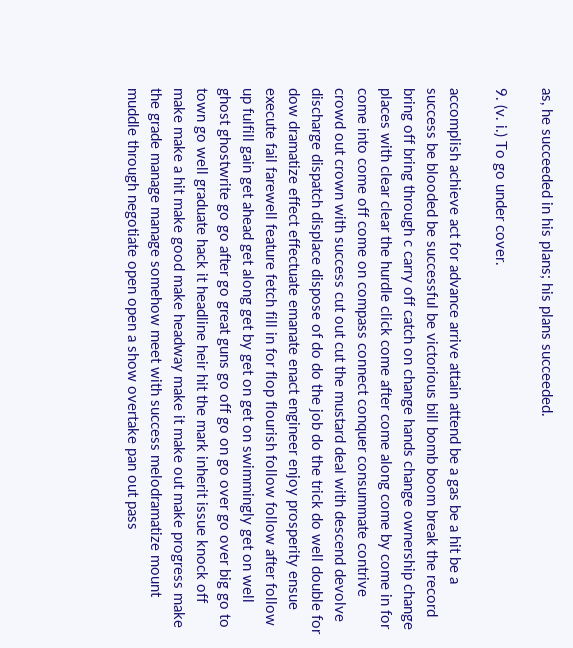as, he succeeded in his plans; his plans succeeded.

9. (v. i.) To go under cover.

accomplish achieve act for advance arrive attain attend be a gas be a hit be a success be blooded be successful be victorious bill bomb boom break the record bring off bring through c carry off catch on change hands change ownership change places with clear clear the hurdle click come after come along come by come in for come into come off come on compass connect conquer consummate contrive crowd out crown with success cut out cut the mustard deal with descend devolve discharge dispatch displace dispose of do do the job do the trick do well double for dow dramatize effect effectuate emanate enact engineer enjoy prosperity ensue execute fail farewell feature fetch fill in for flop flourish follow follow after follow up fulfill gain get ahead get along get by get on get on swimmingly get on well ghost ghostwrite go go after go great guns go off go on go over go over big go to town go well graduate hack it headline heir hit the mark inherit issue knock off make make a hit make good make headway make it make out make progress make the grade manage manage somehow meet with success melodramatize mount muddle through negotiate open open a show overtake pan out pass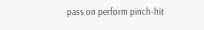pass on perform pinch-hit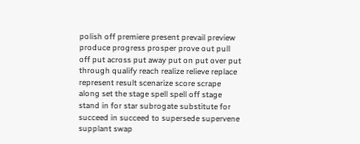polish off premiere present prevail preview produce progress prosper prove out pull off put across put away put on put over put through qualify reach realize relieve replace represent result scenarize score scrape along set the stage spell spell off stage stand in for star subrogate substitute for succeed in succeed to supersede supervene supplant swap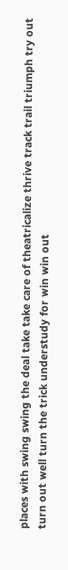places with swing swing the deal take take care of theatricalize thrive track trail triumph try out turn out well turn the trick understudy for win win out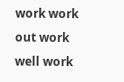work work out work well work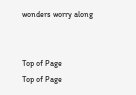wonders worry along


Top of Page
Top of Page